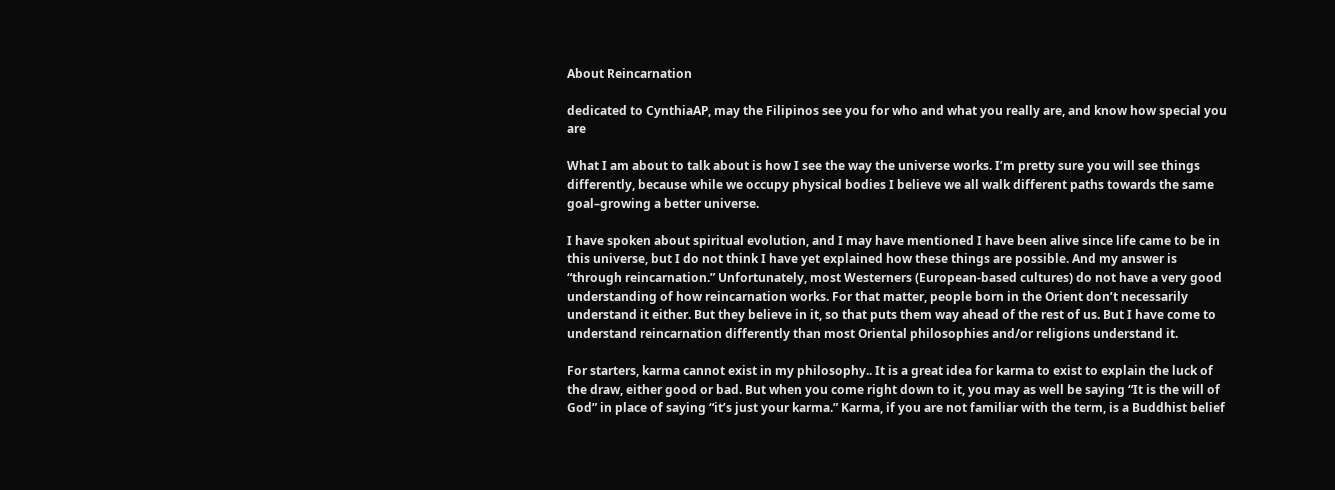About Reincarnation

dedicated to CynthiaAP, may the Filipinos see you for who and what you really are, and know how special you are

What I am about to talk about is how I see the way the universe works. I’m pretty sure you will see things differently, because while we occupy physical bodies I believe we all walk different paths towards the same goal–growing a better universe.

I have spoken about spiritual evolution, and I may have mentioned I have been alive since life came to be in this universe, but I do not think I have yet explained how these things are possible. And my answer is “through reincarnation.” Unfortunately, most Westerners (European-based cultures) do not have a very good understanding of how reincarnation works. For that matter, people born in the Orient don’t necessarily understand it either. But they believe in it, so that puts them way ahead of the rest of us. But I have come to understand reincarnation differently than most Oriental philosophies and/or religions understand it.

For starters, karma cannot exist in my philosophy.. It is a great idea for karma to exist to explain the luck of the draw, either good or bad. But when you come right down to it, you may as well be saying “It is the will of God” in place of saying “it’s just your karma.” Karma, if you are not familiar with the term, is a Buddhist belief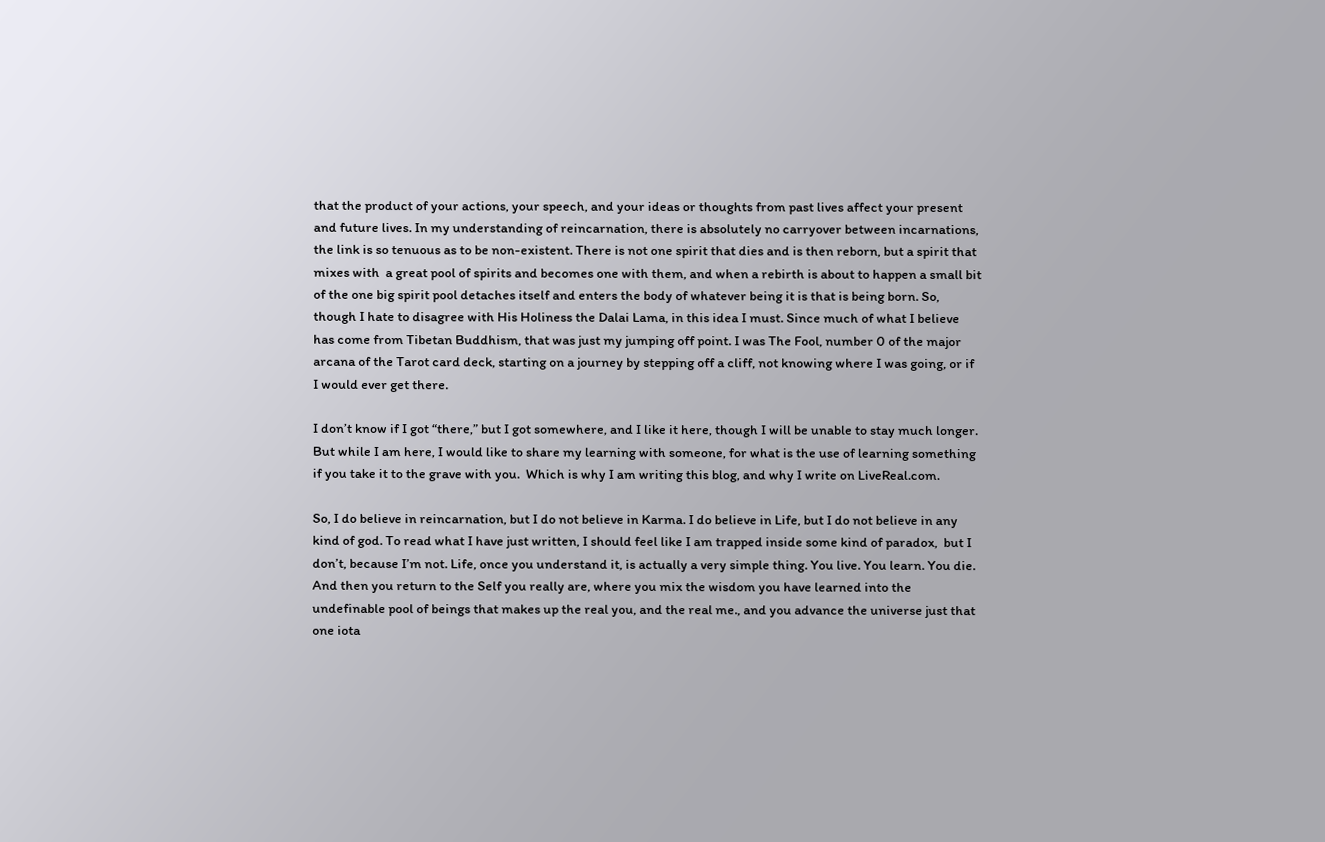that the product of your actions, your speech, and your ideas or thoughts from past lives affect your present and future lives. In my understanding of reincarnation, there is absolutely no carryover between incarnations, the link is so tenuous as to be non-existent. There is not one spirit that dies and is then reborn, but a spirit that mixes with  a great pool of spirits and becomes one with them, and when a rebirth is about to happen a small bit of the one big spirit pool detaches itself and enters the body of whatever being it is that is being born. So, though I hate to disagree with His Holiness the Dalai Lama, in this idea I must. Since much of what I believe has come from Tibetan Buddhism, that was just my jumping off point. I was The Fool, number 0 of the major arcana of the Tarot card deck, starting on a journey by stepping off a cliff, not knowing where I was going, or if I would ever get there.

I don’t know if I got “there,” but I got somewhere, and I like it here, though I will be unable to stay much longer. But while I am here, I would like to share my learning with someone, for what is the use of learning something if you take it to the grave with you.  Which is why I am writing this blog, and why I write on LiveReal.com.

So, I do believe in reincarnation, but I do not believe in Karma. I do believe in Life, but I do not believe in any kind of god. To read what I have just written, I should feel like I am trapped inside some kind of paradox,  but I don’t, because I’m not. Life, once you understand it, is actually a very simple thing. You live. You learn. You die. And then you return to the Self you really are, where you mix the wisdom you have learned into the undefinable pool of beings that makes up the real you, and the real me., and you advance the universe just that one iota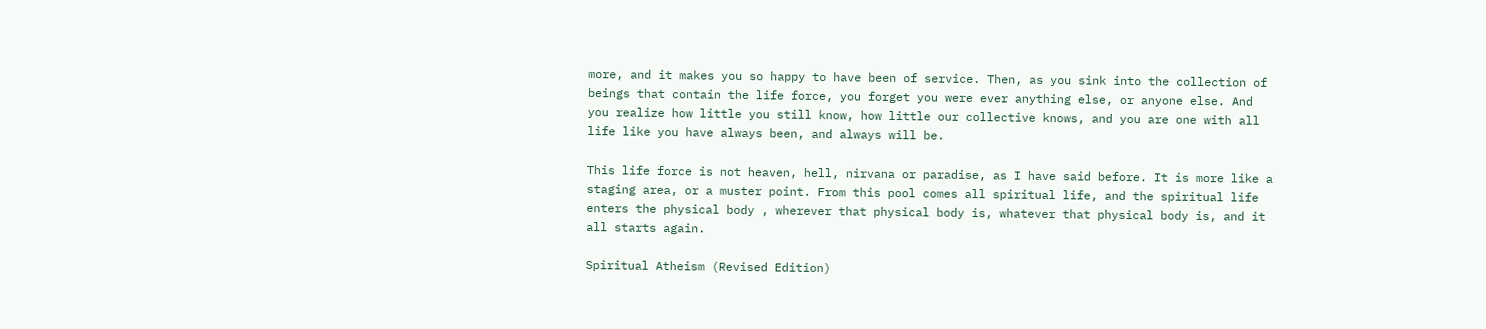more, and it makes you so happy to have been of service. Then, as you sink into the collection of beings that contain the life force, you forget you were ever anything else, or anyone else. And you realize how little you still know, how little our collective knows, and you are one with all life like you have always been, and always will be.

This life force is not heaven, hell, nirvana or paradise, as I have said before. It is more like a staging area, or a muster point. From this pool comes all spiritual life, and the spiritual life enters the physical body , wherever that physical body is, whatever that physical body is, and it all starts again.

Spiritual Atheism (Revised Edition)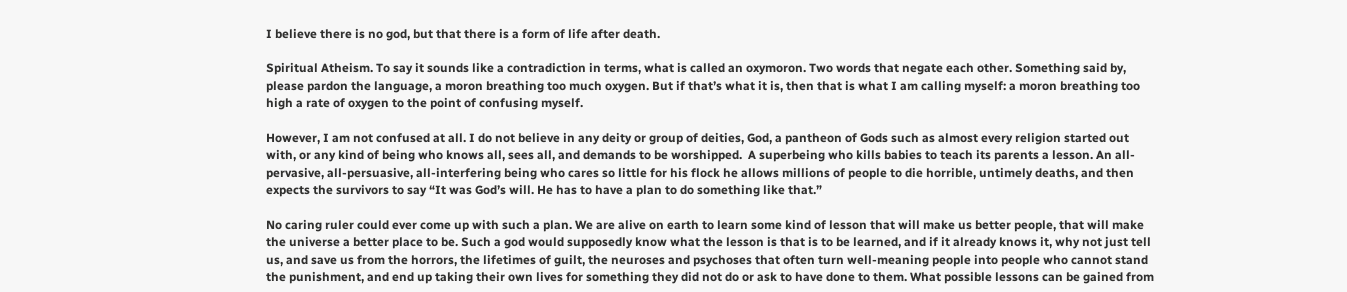I believe there is no god, but that there is a form of life after death.

Spiritual Atheism. To say it sounds like a contradiction in terms, what is called an oxymoron. Two words that negate each other. Something said by, please pardon the language, a moron breathing too much oxygen. But if that’s what it is, then that is what I am calling myself: a moron breathing too high a rate of oxygen to the point of confusing myself.

However, I am not confused at all. I do not believe in any deity or group of deities, God, a pantheon of Gods such as almost every religion started out with, or any kind of being who knows all, sees all, and demands to be worshipped.  A superbeing who kills babies to teach its parents a lesson. An all-pervasive, all-persuasive, all-interfering being who cares so little for his flock he allows millions of people to die horrible, untimely deaths, and then expects the survivors to say “It was God’s will. He has to have a plan to do something like that.”

No caring ruler could ever come up with such a plan. We are alive on earth to learn some kind of lesson that will make us better people, that will make the universe a better place to be. Such a god would supposedly know what the lesson is that is to be learned, and if it already knows it, why not just tell us, and save us from the horrors, the lifetimes of guilt, the neuroses and psychoses that often turn well-meaning people into people who cannot stand the punishment, and end up taking their own lives for something they did not do or ask to have done to them. What possible lessons can be gained from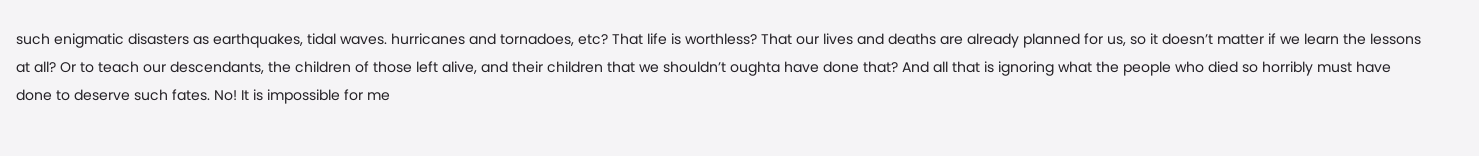such enigmatic disasters as earthquakes, tidal waves. hurricanes and tornadoes, etc? That life is worthless? That our lives and deaths are already planned for us, so it doesn’t matter if we learn the lessons at all? Or to teach our descendants, the children of those left alive, and their children that we shouldn’t oughta have done that? And all that is ignoring what the people who died so horribly must have done to deserve such fates. No! It is impossible for me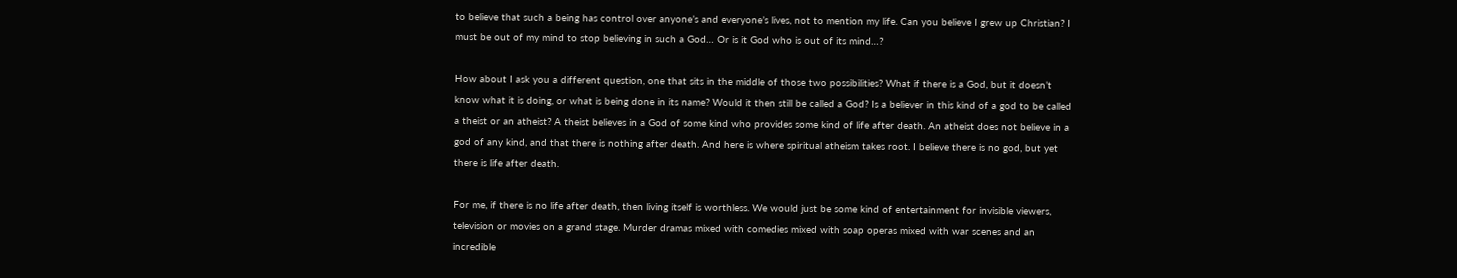to believe that such a being has control over anyone’s and everyone’s lives, not to mention my life. Can you believe I grew up Christian? I must be out of my mind to stop believing in such a God… Or is it God who is out of its mind…?

How about I ask you a different question, one that sits in the middle of those two possibilities? What if there is a God, but it doesn’t know what it is doing, or what is being done in its name? Would it then still be called a God? Is a believer in this kind of a god to be called a theist or an atheist? A theist believes in a God of some kind who provides some kind of life after death. An atheist does not believe in a god of any kind, and that there is nothing after death. And here is where spiritual atheism takes root. I believe there is no god, but yet there is life after death.

For me, if there is no life after death, then living itself is worthless. We would just be some kind of entertainment for invisible viewers, television or movies on a grand stage. Murder dramas mixed with comedies mixed with soap operas mixed with war scenes and an incredible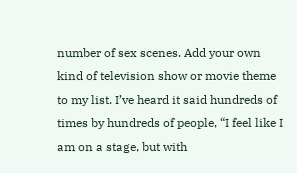number of sex scenes. Add your own kind of television show or movie theme to my list. I’ve heard it said hundreds of times by hundreds of people, “I feel like I am on a stage, but with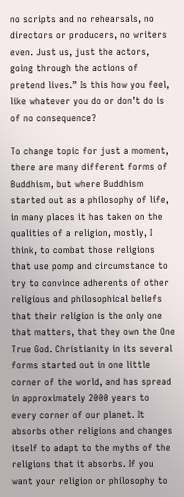no scripts and no rehearsals, no directors or producers, no writers even. Just us, just the actors, going through the actions of pretend lives.” Is this how you feel, like whatever you do or don’t do is of no consequence?

To change topic for just a moment, there are many different forms of Buddhism, but where Buddhism started out as a philosophy of life, in many places it has taken on the qualities of a religion, mostly, I think, to combat those religions that use pomp and circumstance to try to convince adherents of other religious and philosophical beliefs that their religion is the only one that matters, that they own the One True God. Christianity in its several forms started out in one little corner of the world, and has spread in approximately 2000 years to every corner of our planet. It absorbs other religions and changes itself to adapt to the myths of the religions that it absorbs. If you want your religion or philosophy to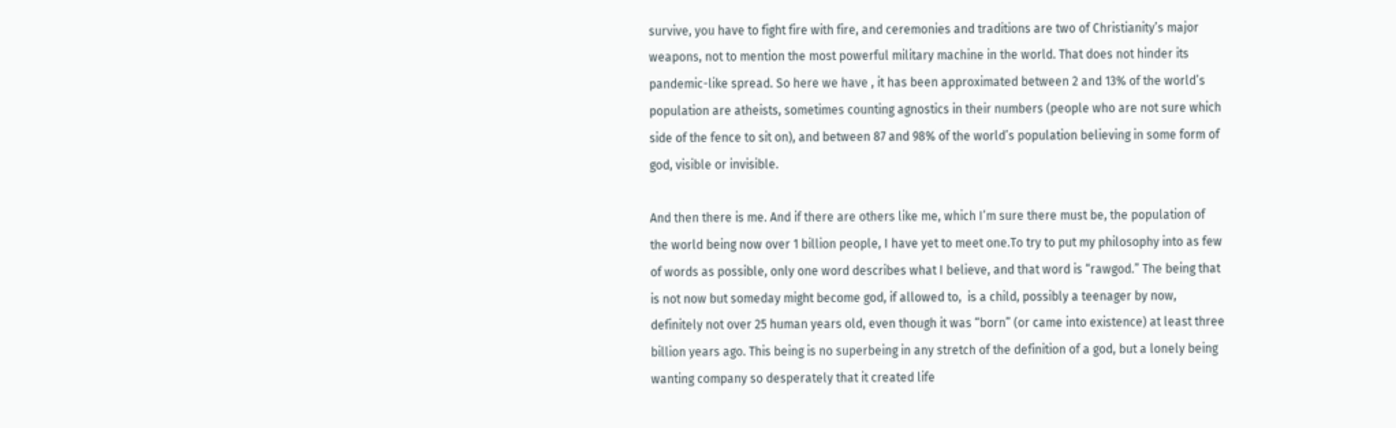survive, you have to fight fire with fire, and ceremonies and traditions are two of Christianity’s major weapons, not to mention the most powerful military machine in the world. That does not hinder its pandemic-like spread. So here we have , it has been approximated between 2 and 13% of the world’s population are atheists, sometimes counting agnostics in their numbers (people who are not sure which side of the fence to sit on), and between 87 and 98% of the world’s population believing in some form of god, visible or invisible.

And then there is me. And if there are others like me, which I’m sure there must be, the population of the world being now over 1 billion people, I have yet to meet one.To try to put my philosophy into as few of words as possible, only one word describes what I believe, and that word is “rawgod.” The being that is not now but someday might become god, if allowed to,  is a child, possibly a teenager by now, definitely not over 25 human years old, even though it was “born” (or came into existence) at least three billion years ago. This being is no superbeing in any stretch of the definition of a god, but a lonely being wanting company so desperately that it created life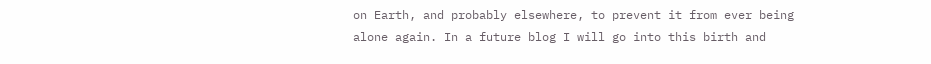on Earth, and probably elsewhere, to prevent it from ever being alone again. In a future blog I will go into this birth and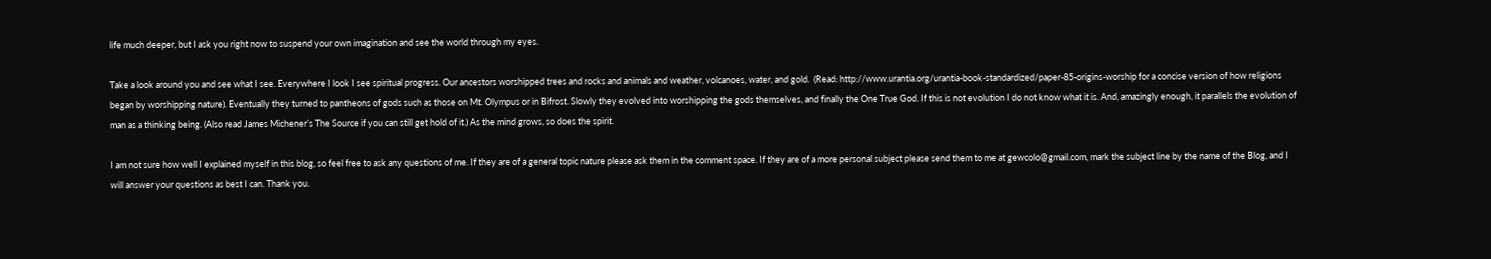life much deeper, but I ask you right now to suspend your own imagination and see the world through my eyes.

Take a look around you and see what I see. Everywhere I look I see spiritual progress. Our ancestors worshipped trees and rocks and animals and weather, volcanoes, water, and gold.  (Read: http://www.urantia.org/urantia-book-standardized/paper-85-origins-worship for a concise version of how religions began by worshipping nature). Eventually they turned to pantheons of gods such as those on Mt. Olympus or in Bifrost. Slowly they evolved into worshipping the gods themselves, and finally the One True God. If this is not evolution I do not know what it is. And, amazingly enough, it parallels the evolution of man as a thinking being. (Also read James Michener’s The Source if you can still get hold of it.) As the mind grows, so does the spirit.

I am not sure how well I explained myself in this blog, so feel free to ask any questions of me. If they are of a general topic nature please ask them in the comment space. If they are of a more personal subject please send them to me at gewcolo@gmail.com, mark the subject line by the name of the Blog, and I will answer your questions as best I can. Thank you.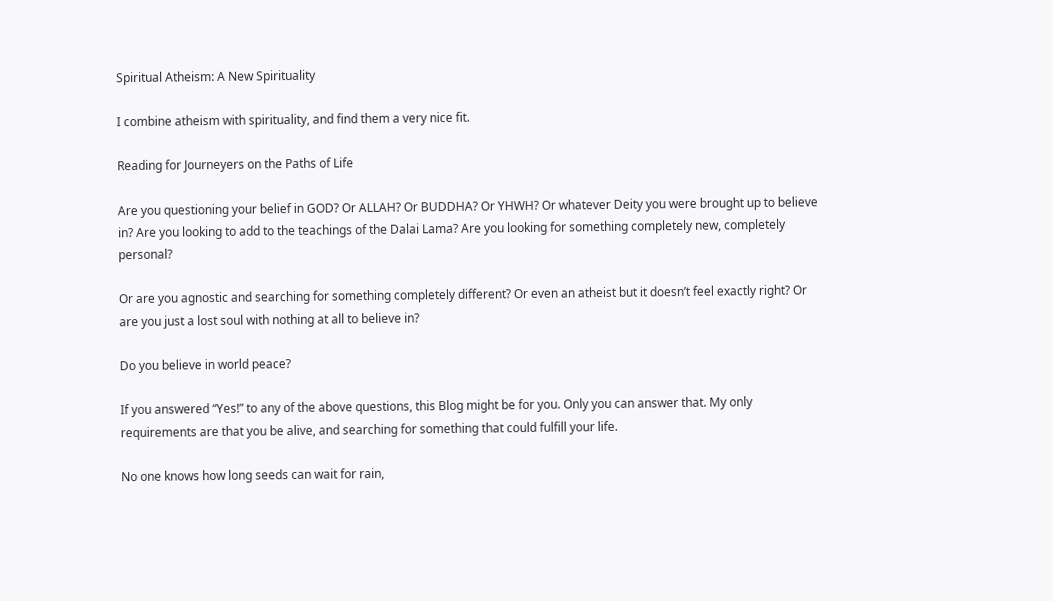Spiritual Atheism: A New Spirituality

I combine atheism with spirituality, and find them a very nice fit.

Reading for Journeyers on the Paths of Life

Are you questioning your belief in GOD? Or ALLAH? Or BUDDHA? Or YHWH? Or whatever Deity you were brought up to believe in? Are you looking to add to the teachings of the Dalai Lama? Are you looking for something completely new, completely personal?

Or are you agnostic and searching for something completely different? Or even an atheist but it doesn’t feel exactly right? Or are you just a lost soul with nothing at all to believe in?

Do you believe in world peace?

If you answered “Yes!” to any of the above questions, this Blog might be for you. Only you can answer that. My only requirements are that you be alive, and searching for something that could fulfill your life.

No one knows how long seeds can wait for rain,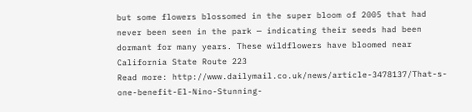but some flowers blossomed in the super bloom of 2005 that had never been seen in the park — indicating their seeds had been dormant for many years. These wildflowers have bloomed near California State Route 223
Read more: http://www.dailymail.co.uk/news/article-3478137/That-s-one-benefit-El-Nino-Stunning-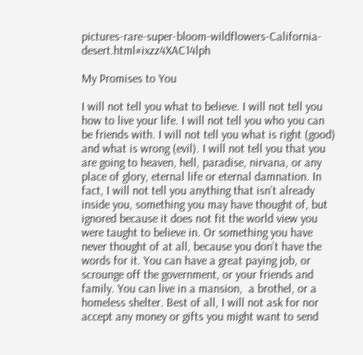pictures-rare-super-bloom-wildflowers-California-desert.html#ixzz4XAC14lph

My Promises to You

I will not tell you what to believe. I will not tell you how to live your life. I will not tell you who you can be friends with. I will not tell you what is right (good) and what is wrong (evil). I will not tell you that you are going to heaven, hell, paradise, nirvana, or any place of glory, eternal life or eternal damnation. In fact, I will not tell you anything that isn’t already inside you, something you may have thought of, but ignored because it does not fit the world view you were taught to believe in. Or something you have never thought of at all, because you don’t have the words for it. You can have a great paying job, or scrounge off the government, or your friends and family. You can live in a mansion,  a brothel, or a homeless shelter. Best of all, I will not ask for nor accept any money or gifts you might want to send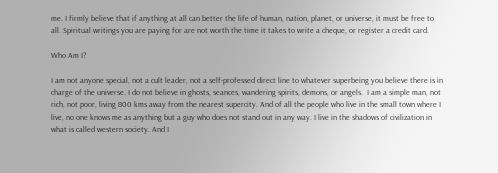me. I firmly believe that if anything at all can better the life of human, nation, planet, or universe, it must be free to all. Spiritual writings you are paying for are not worth the time it takes to write a cheque, or register a credit card.

Who Am I?

I am not anyone special, not a cult leader, not a self-professed direct line to whatever superbeing you believe there is in charge of the universe. I do not believe in ghosts, seances, wandering spirits, demons, or angels.  I am a simple man, not rich, not poor, living 800 kms away from the nearest supercity. And of all the people who live in the small town where I live, no one knows me as anything but a guy who does not stand out in any way. I live in the shadows of civilization in what is called western society. And I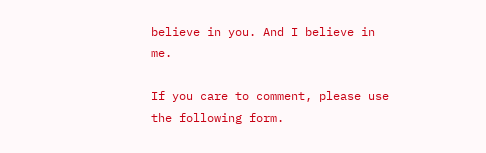believe in you. And I believe in me.

If you care to comment, please use the following form.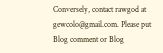Conversely, contact rawgod at gewcolo@gmail.com. Please put Blog comment or Blog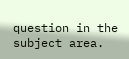question in the subject area.